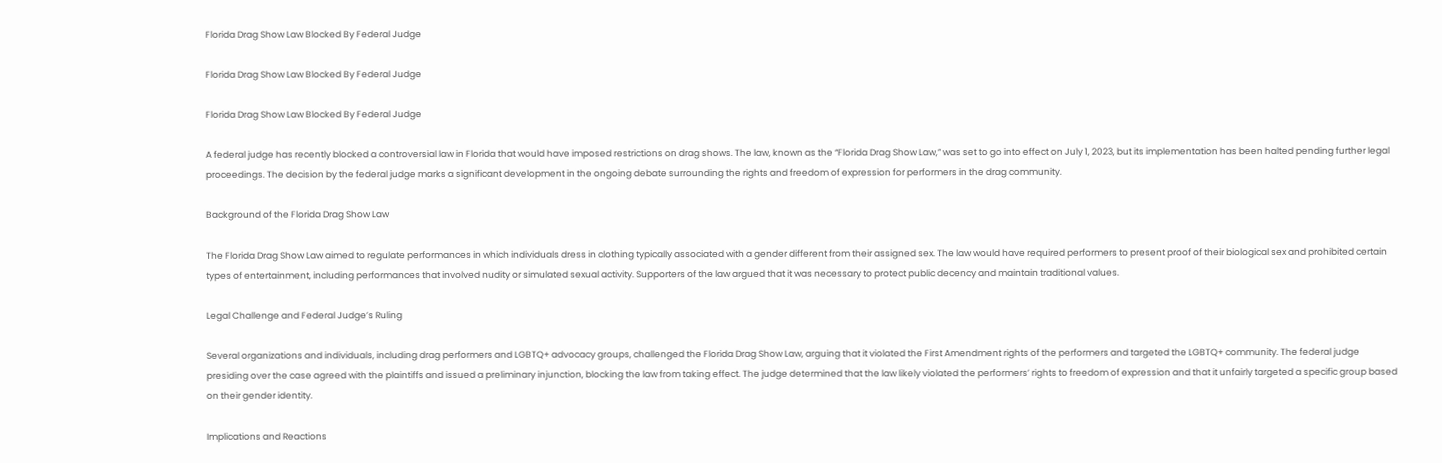Florida Drag Show Law Blocked By Federal Judge

Florida Drag Show Law Blocked By Federal Judge

Florida Drag Show Law Blocked By Federal Judge

A federal judge has recently blocked a controversial law in Florida that would have imposed restrictions on drag shows. The law, known as the “Florida Drag Show Law,” was set to go into effect on July 1, 2023, but its implementation has been halted pending further legal proceedings. The decision by the federal judge marks a significant development in the ongoing debate surrounding the rights and freedom of expression for performers in the drag community.

Background of the Florida Drag Show Law

The Florida Drag Show Law aimed to regulate performances in which individuals dress in clothing typically associated with a gender different from their assigned sex. The law would have required performers to present proof of their biological sex and prohibited certain types of entertainment, including performances that involved nudity or simulated sexual activity. Supporters of the law argued that it was necessary to protect public decency and maintain traditional values.

Legal Challenge and Federal Judge’s Ruling

Several organizations and individuals, including drag performers and LGBTQ+ advocacy groups, challenged the Florida Drag Show Law, arguing that it violated the First Amendment rights of the performers and targeted the LGBTQ+ community. The federal judge presiding over the case agreed with the plaintiffs and issued a preliminary injunction, blocking the law from taking effect. The judge determined that the law likely violated the performers’ rights to freedom of expression and that it unfairly targeted a specific group based on their gender identity.

Implications and Reactions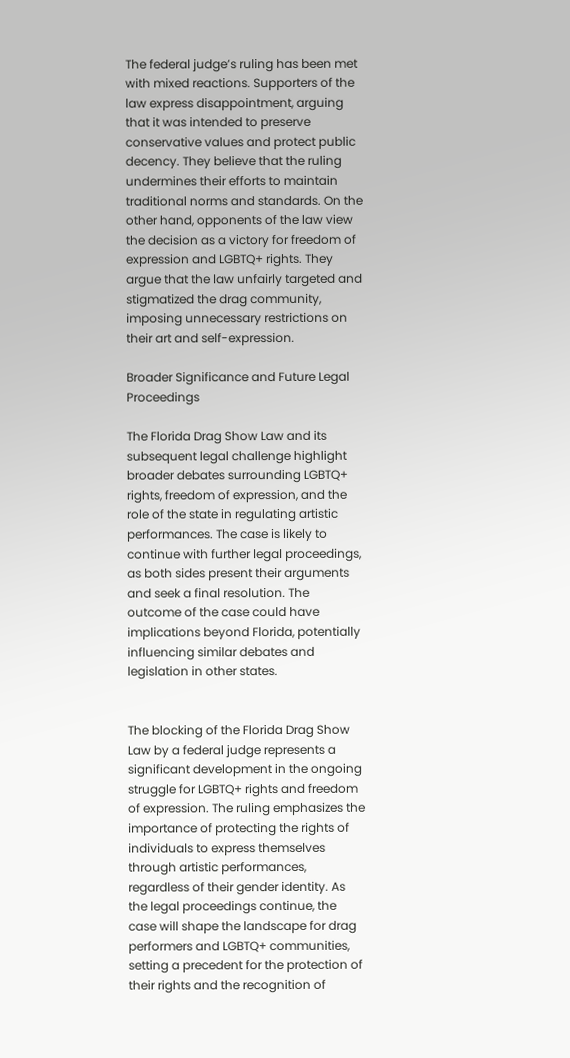The federal judge’s ruling has been met with mixed reactions. Supporters of the law express disappointment, arguing that it was intended to preserve conservative values and protect public decency. They believe that the ruling undermines their efforts to maintain traditional norms and standards. On the other hand, opponents of the law view the decision as a victory for freedom of expression and LGBTQ+ rights. They argue that the law unfairly targeted and stigmatized the drag community, imposing unnecessary restrictions on their art and self-expression.

Broader Significance and Future Legal Proceedings

The Florida Drag Show Law and its subsequent legal challenge highlight broader debates surrounding LGBTQ+ rights, freedom of expression, and the role of the state in regulating artistic performances. The case is likely to continue with further legal proceedings, as both sides present their arguments and seek a final resolution. The outcome of the case could have implications beyond Florida, potentially influencing similar debates and legislation in other states.


The blocking of the Florida Drag Show Law by a federal judge represents a significant development in the ongoing struggle for LGBTQ+ rights and freedom of expression. The ruling emphasizes the importance of protecting the rights of individuals to express themselves through artistic performances, regardless of their gender identity. As the legal proceedings continue, the case will shape the landscape for drag performers and LGBTQ+ communities, setting a precedent for the protection of their rights and the recognition of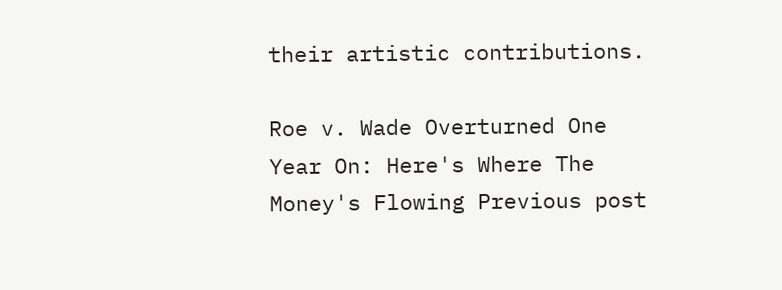their artistic contributions.

Roe v. Wade Overturned One Year On: Here's Where The Money's Flowing Previous post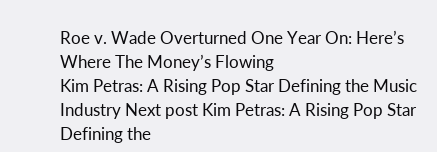Roe v. Wade Overturned One Year On: Here’s Where The Money’s Flowing
Kim Petras: A Rising Pop Star Defining the Music Industry Next post Kim Petras: A Rising Pop Star Defining the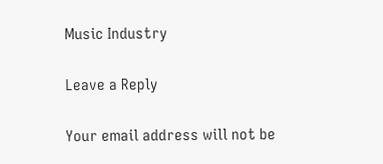Music Industry

Leave a Reply

Your email address will not be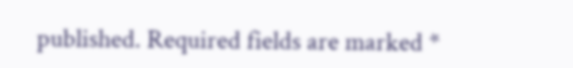published. Required fields are marked *